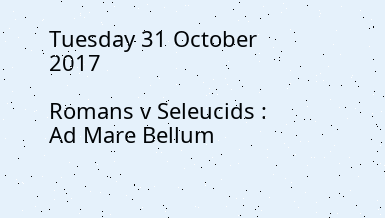Tuesday 31 October 2017

Romans v Seleucids : Ad Mare Bellum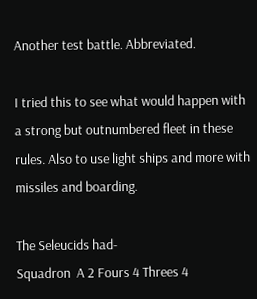Another test battle. Abbreviated.

I tried this to see what would happen with a strong but outnumbered fleet in these rules. Also to use light ships and more with missiles and boarding.

The Seleucids had-
Squadron  A 2 Fours 4 Threes 4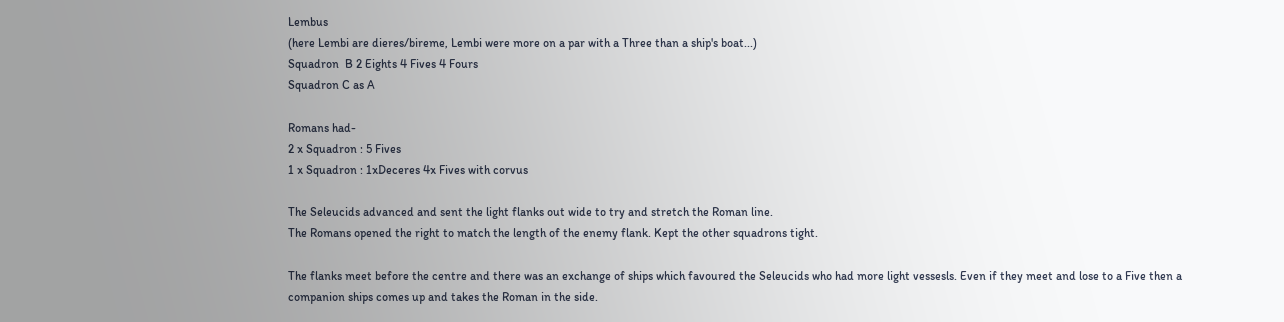Lembus
(here Lembi are dieres/bireme, Lembi were more on a par with a Three than a ship's boat...)
Squadron  B 2 Eights 4 Fives 4 Fours
Squadron C as A

Romans had-
2 x Squadron : 5 Fives
1 x Squadron : 1xDeceres 4x Fives with corvus

The Seleucids advanced and sent the light flanks out wide to try and stretch the Roman line.
The Romans opened the right to match the length of the enemy flank. Kept the other squadrons tight.

The flanks meet before the centre and there was an exchange of ships which favoured the Seleucids who had more light vessesls. Even if they meet and lose to a Five then a companion ships comes up and takes the Roman in the side.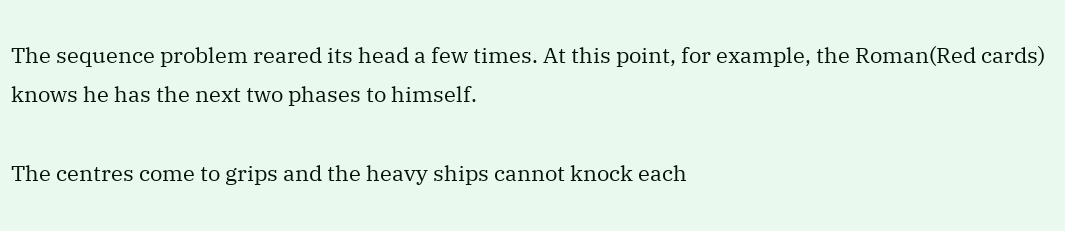The sequence problem reared its head a few times. At this point, for example, the Roman(Red cards)  knows he has the next two phases to himself.

The centres come to grips and the heavy ships cannot knock each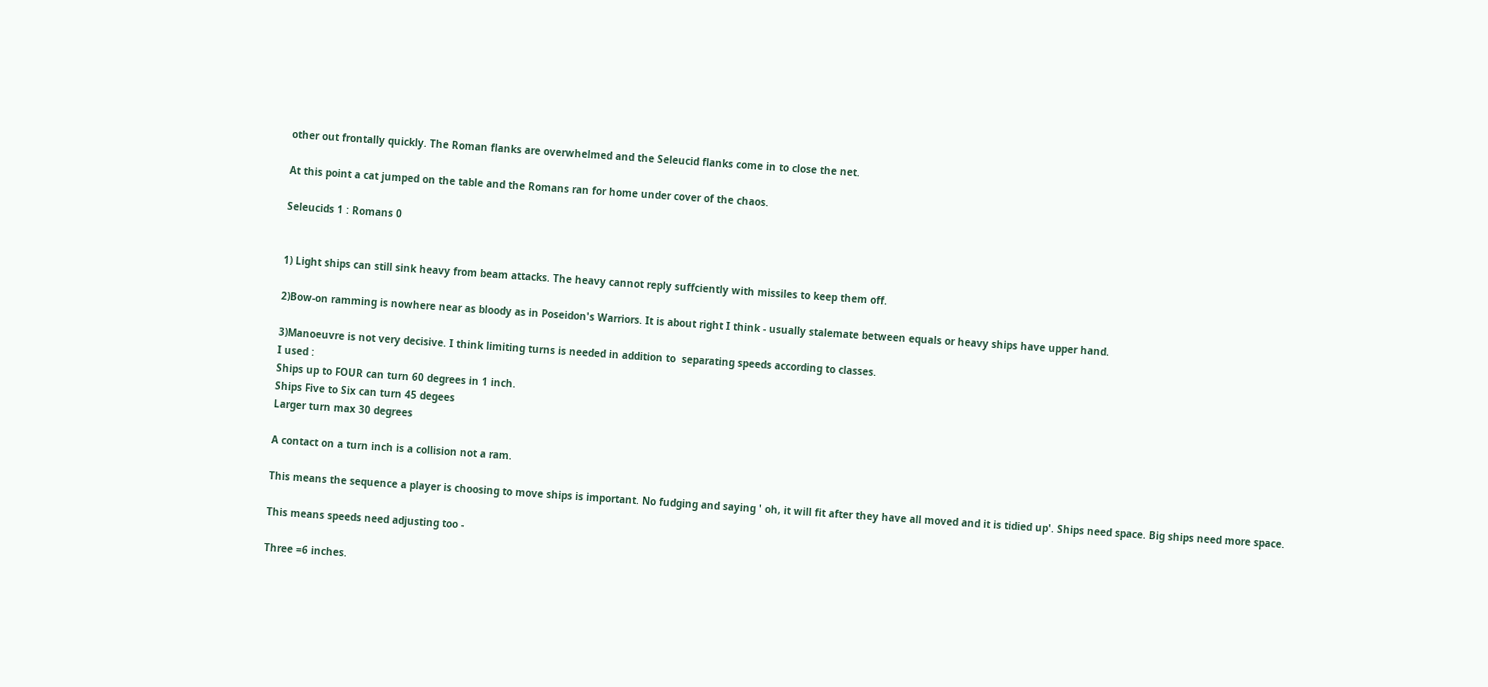other out frontally quickly. The Roman flanks are overwhelmed and the Seleucid flanks come in to close the net.

At this point a cat jumped on the table and the Romans ran for home under cover of the chaos.

Seleucids 1 : Romans 0


1) Light ships can still sink heavy from beam attacks. The heavy cannot reply suffciently with missiles to keep them off.

2)Bow-on ramming is nowhere near as bloody as in Poseidon's Warriors. It is about right I think - usually stalemate between equals or heavy ships have upper hand.

3)Manoeuvre is not very decisive. I think limiting turns is needed in addition to  separating speeds according to classes.
I used :
Ships up to FOUR can turn 60 degrees in 1 inch.
Ships Five to Six can turn 45 degees
Larger turn max 30 degrees

A contact on a turn inch is a collision not a ram.

This means the sequence a player is choosing to move ships is important. No fudging and saying ' oh, it will fit after they have all moved and it is tidied up'. Ships need space. Big ships need more space.

This means speeds need adjusting too -

Three =6 inches.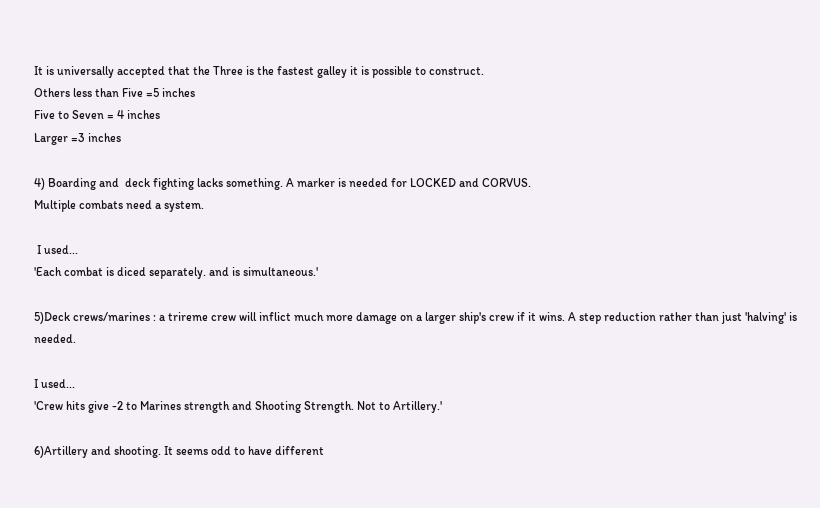It is universally accepted that the Three is the fastest galley it is possible to construct.
Others less than Five =5 inches
Five to Seven = 4 inches
Larger =3 inches

4) Boarding and  deck fighting lacks something. A marker is needed for LOCKED and CORVUS.
Multiple combats need a system.

 I used...
'Each combat is diced separately. and is simultaneous.'

5)Deck crews/marines : a trireme crew will inflict much more damage on a larger ship's crew if it wins. A step reduction rather than just 'halving' is needed.

I used...
'Crew hits give -2 to Marines strength and Shooting Strength. Not to Artillery.'

6)Artillery and shooting. It seems odd to have different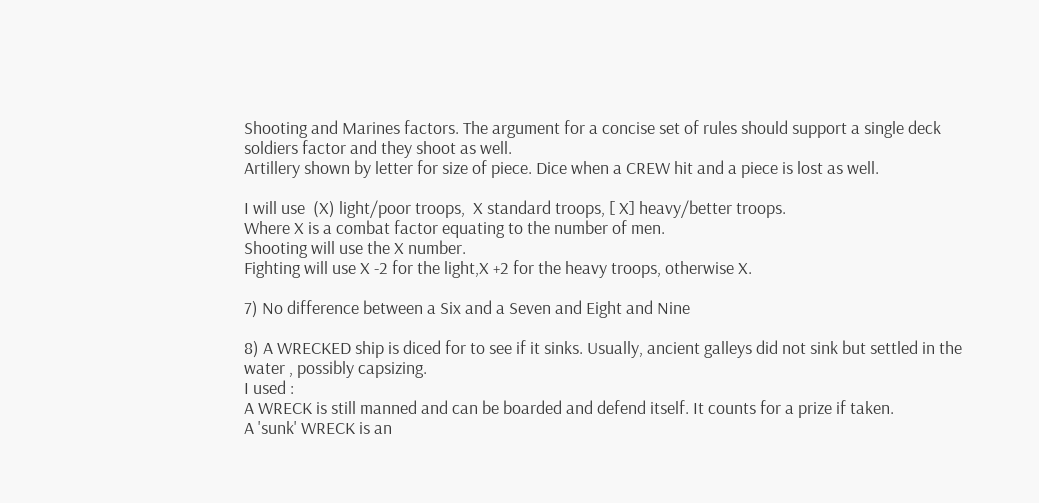Shooting and Marines factors. The argument for a concise set of rules should support a single deck soldiers factor and they shoot as well.
Artillery shown by letter for size of piece. Dice when a CREW hit and a piece is lost as well.

I will use  (X) light/poor troops,  X standard troops, [ X] heavy/better troops.
Where X is a combat factor equating to the number of men.
Shooting will use the X number.
Fighting will use X -2 for the light,X +2 for the heavy troops, otherwise X.

7) No difference between a Six and a Seven and Eight and Nine

8) A WRECKED ship is diced for to see if it sinks. Usually, ancient galleys did not sink but settled in the water , possibly capsizing.
I used :
A WRECK is still manned and can be boarded and defend itself. It counts for a prize if taken.
A 'sunk' WRECK is an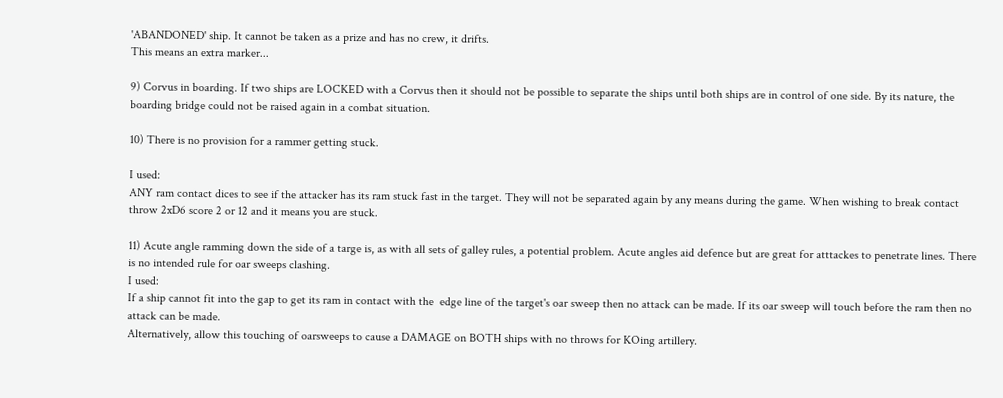'ABANDONED' ship. It cannot be taken as a prize and has no crew, it drifts.
This means an extra marker...

9) Corvus in boarding. If two ships are LOCKED with a Corvus then it should not be possible to separate the ships until both ships are in control of one side. By its nature, the boarding bridge could not be raised again in a combat situation.

10) There is no provision for a rammer getting stuck.

I used:
ANY ram contact dices to see if the attacker has its ram stuck fast in the target. They will not be separated again by any means during the game. When wishing to break contact throw 2xD6 score 2 or 12 and it means you are stuck.

11) Acute angle ramming down the side of a targe is, as with all sets of galley rules, a potential problem. Acute angles aid defence but are great for atttackes to penetrate lines. There is no intended rule for oar sweeps clashing.
I used:
If a ship cannot fit into the gap to get its ram in contact with the  edge line of the target's oar sweep then no attack can be made. If its oar sweep will touch before the ram then no attack can be made.
Alternatively, allow this touching of oarsweeps to cause a DAMAGE on BOTH ships with no throws for KOing artillery.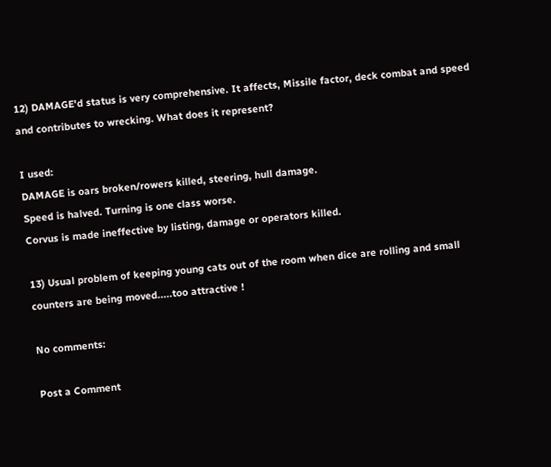12) DAMAGE'd status is very comprehensive. It affects, Missile factor, deck combat and speed and contributes to wrecking. What does it represent?

I used:
DAMAGE is oars broken/rowers killed, steering, hull damage.
Speed is halved. Turning is one class worse.
Corvus is made ineffective by listing, damage or operators killed.

13) Usual problem of keeping young cats out of the room when dice are rolling and small counters are being moved.....too attractive !

No comments:

Post a Comment